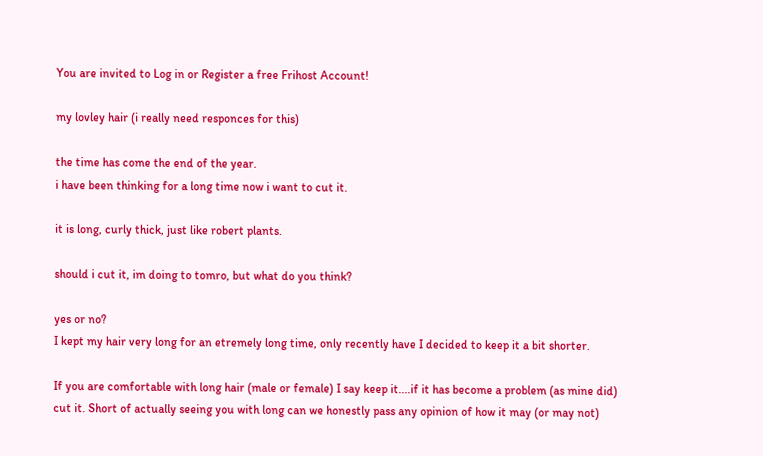You are invited to Log in or Register a free Frihost Account!

my lovley hair (i really need responces for this)

the time has come the end of the year.
i have been thinking for a long time now i want to cut it.

it is long, curly thick, just like robert plants.

should i cut it, im doing to tomro, but what do you think?

yes or no?
I kept my hair very long for an etremely long time, only recently have I decided to keep it a bit shorter.

If you are comfortable with long hair (male or female) I say keep it....if it has become a problem (as mine did) cut it. Short of actually seeing you with long can we honestly pass any opinion of how it may (or may not)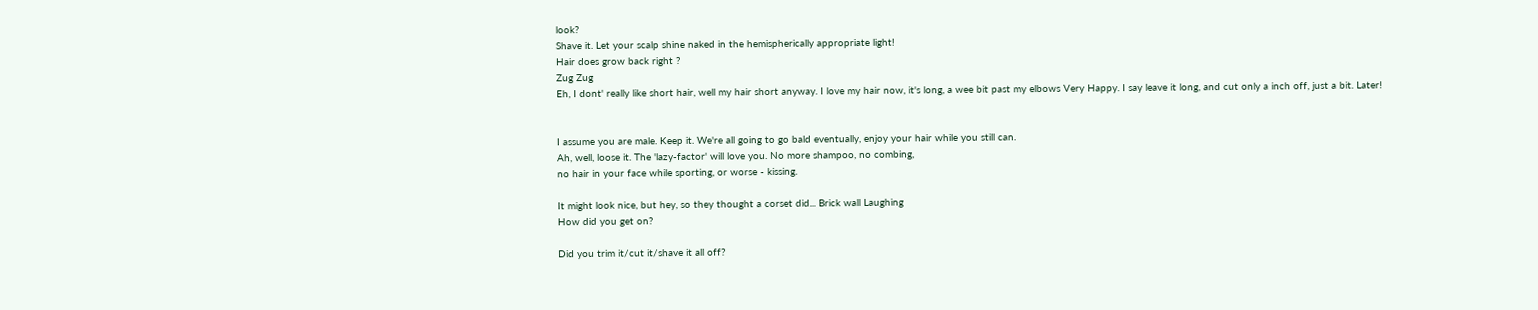look?
Shave it. Let your scalp shine naked in the hemispherically appropriate light!
Hair does grow back right ?
Zug Zug
Eh, I dont' really like short hair, well my hair short anyway. I love my hair now, it's long, a wee bit past my elbows Very Happy. I say leave it long, and cut only a inch off, just a bit. Later!


I assume you are male. Keep it. We're all going to go bald eventually, enjoy your hair while you still can.
Ah, well, loose it. The 'lazy-factor' will love you. No more shampoo, no combing,
no hair in your face while sporting, or worse - kissing.

It might look nice, but hey, so they thought a corset did... Brick wall Laughing
How did you get on?

Did you trim it/cut it/shave it all off?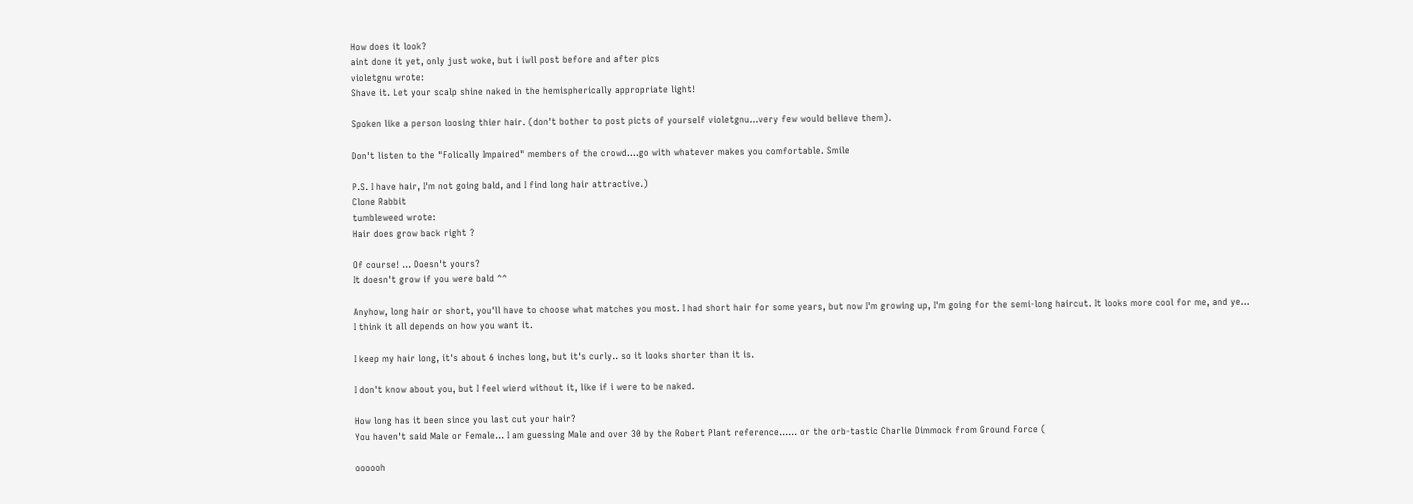How does it look?
aint done it yet, only just woke, but i iwll post before and after pics
violetgnu wrote:
Shave it. Let your scalp shine naked in the hemispherically appropriate light!

Spoken like a person loosing thier hair. (don't bother to post picts of yourself violetgnu...very few would believe them).

Don't listen to the "Folically Impaired" members of the crowd....go with whatever makes you comfortable. Smile

P.S. I have hair, I'm not going bald, and I find long hair attractive.)
Clone Rabbit
tumbleweed wrote:
Hair does grow back right ?

Of course! ... Doesn't yours?
It doesn't grow if you were bald ^^

Anyhow, long hair or short, you'll have to choose what matches you most. I had short hair for some years, but now I'm growing up, I'm going for the semi-long haircut. It looks more cool for me, and ye...
I think it all depends on how you want it.

I keep my hair long, it's about 6 inches long, but it's curly.. so it looks shorter than it is.

I don't know about you, but I feel wierd without it, like if i were to be naked.

How long has it been since you last cut your hair?
You haven't said Male or Female... I am guessing Male and over 30 by the Robert Plant reference...... or the orb-tastic Charlie Dimmock from Ground Force (

oooooh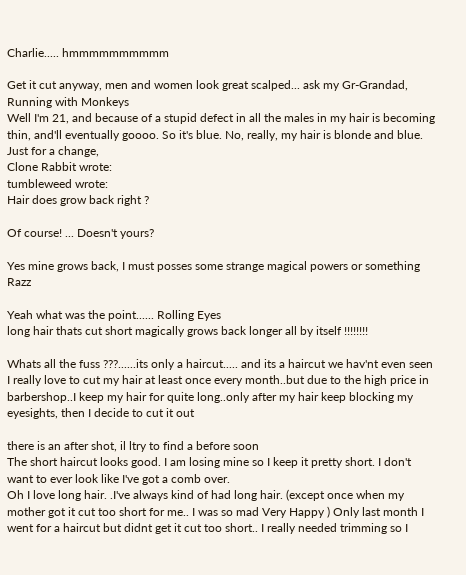Charlie..... hmmmmmmmmmm

Get it cut anyway, men and women look great scalped... ask my Gr-Grandad, Running with Monkeys
Well I'm 21, and because of a stupid defect in all the males in my hair is becoming thin, and'll eventually goooo. So it's blue. No, really, my hair is blonde and blue. Just for a change,
Clone Rabbit wrote:
tumbleweed wrote:
Hair does grow back right ?

Of course! ... Doesn't yours?

Yes mine grows back, I must posses some strange magical powers or something Razz

Yeah what was the point...... Rolling Eyes
long hair thats cut short magically grows back longer all by itself !!!!!!!!

Whats all the fuss ???......its only a haircut..... and its a haircut we hav'nt even seen
I really love to cut my hair at least once every month..but due to the high price in barbershop..I keep my hair for quite long..only after my hair keep blocking my eyesights, then I decide to cut it out

there is an after shot, il ltry to find a before soon
The short haircut looks good. I am losing mine so I keep it pretty short. I don't want to ever look like I've got a comb over.
Oh I love long hair. .I've always kind of had long hair. (except once when my mother got it cut too short for me.. I was so mad Very Happy ) Only last month I went for a haircut but didnt get it cut too short.. I really needed trimming so I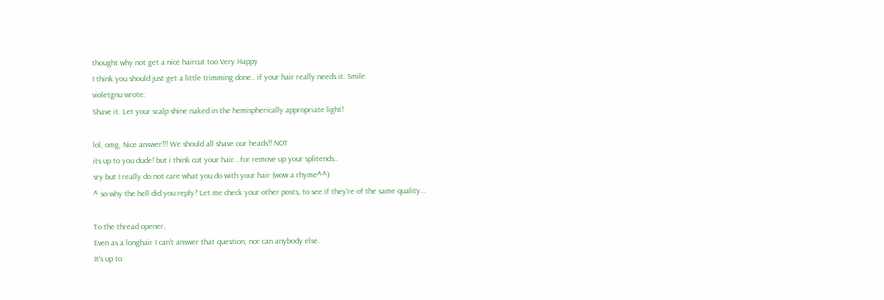thought why not get a nice haircut too Very Happy
I think you should just get a little trimming done.. if your hair really needs it. Smile
violetgnu wrote:
Shave it. Let your scalp shine naked in the hemispherically appropriate light!

lol, omg, Nice answer!!! We should all shave our heads!! NOT
its up to you dude! but i think cut your hair...for remove up your splitends..
sry but I really do not care what you do with your hair (wow a rhyme^^)
^ so why the hell did you reply? Let me check your other posts, to see if they're of the same quality...

To the thread opener,
Even as a longhair I can't answer that question, nor can anybody else.
It's up to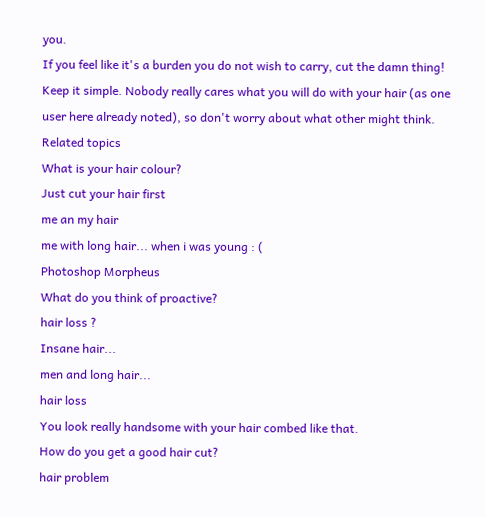you.
If you feel like it's a burden you do not wish to carry, cut the damn thing!
Keep it simple. Nobody really cares what you will do with your hair (as one user here already noted), so don't worry about what other might think.
Related topics
What is your hair colour?
Just cut your hair first
me an my hair
me with long hair... when i was young : (
Photoshop Morpheus
What do you think of proactive?
hair loss ?
Insane hair...
men and long hair...
hair loss
You look really handsome with your hair combed like that.
How do you get a good hair cut?
hair problem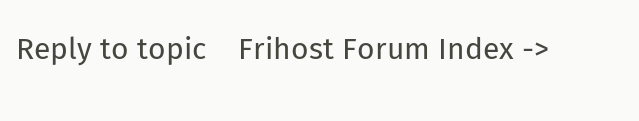Reply to topic    Frihost Forum Index ->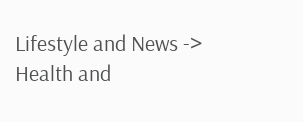Lifestyle and News -> Health and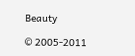Beauty

© 2005-2011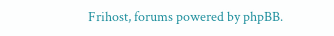Frihost, forums powered by phpBB.